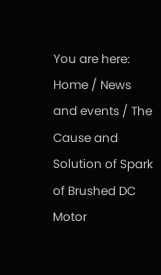You are here: Home / News and events / The Cause and Solution of Spark of Brushed DC Motor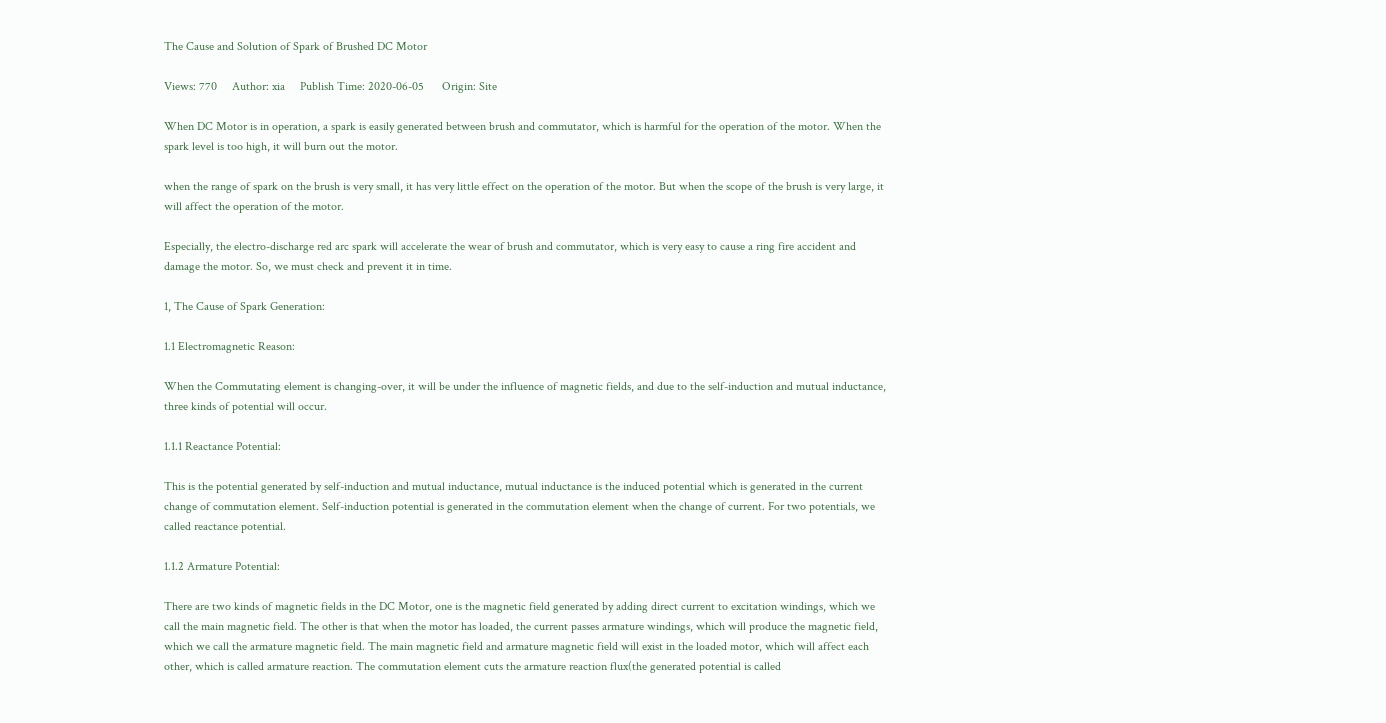The Cause and Solution of Spark of Brushed DC Motor

Views: 770     Author: xia     Publish Time: 2020-06-05      Origin: Site

When DC Motor is in operation, a spark is easily generated between brush and commutator, which is harmful for the operation of the motor. When the spark level is too high, it will burn out the motor.

when the range of spark on the brush is very small, it has very little effect on the operation of the motor. But when the scope of the brush is very large, it will affect the operation of the motor.

Especially, the electro-discharge red arc spark will accelerate the wear of brush and commutator, which is very easy to cause a ring fire accident and damage the motor. So, we must check and prevent it in time.

1, The Cause of Spark Generation:

1.1 Electromagnetic Reason:

When the Commutating element is changing-over, it will be under the influence of magnetic fields, and due to the self-induction and mutual inductance, three kinds of potential will occur.

1.1.1 Reactance Potential:

This is the potential generated by self-induction and mutual inductance, mutual inductance is the induced potential which is generated in the current change of commutation element. Self-induction potential is generated in the commutation element when the change of current. For two potentials, we called reactance potential.

1.1.2 Armature Potential:

There are two kinds of magnetic fields in the DC Motor, one is the magnetic field generated by adding direct current to excitation windings, which we call the main magnetic field. The other is that when the motor has loaded, the current passes armature windings, which will produce the magnetic field, which we call the armature magnetic field. The main magnetic field and armature magnetic field will exist in the loaded motor, which will affect each other, which is called armature reaction. The commutation element cuts the armature reaction flux(the generated potential is called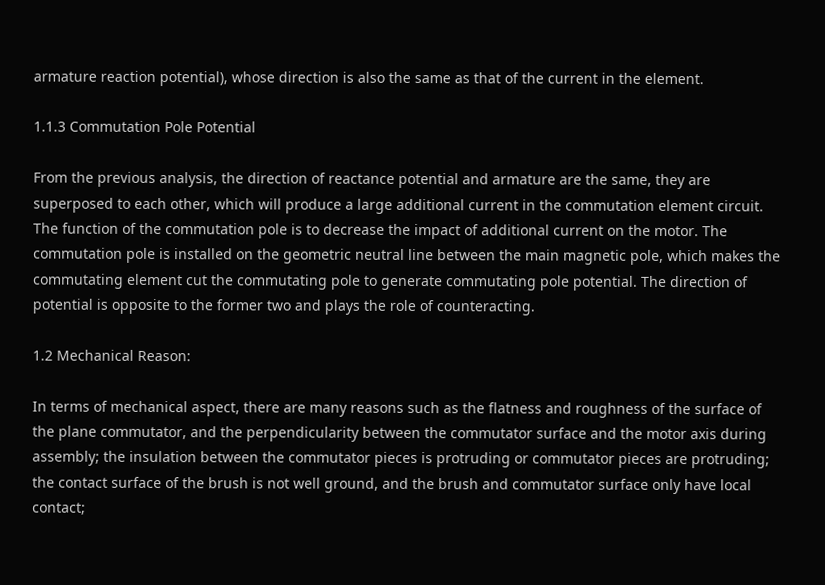armature reaction potential), whose direction is also the same as that of the current in the element.

1.1.3 Commutation Pole Potential

From the previous analysis, the direction of reactance potential and armature are the same, they are superposed to each other, which will produce a large additional current in the commutation element circuit. The function of the commutation pole is to decrease the impact of additional current on the motor. The commutation pole is installed on the geometric neutral line between the main magnetic pole, which makes the commutating element cut the commutating pole to generate commutating pole potential. The direction of potential is opposite to the former two and plays the role of counteracting.

1.2 Mechanical Reason:

In terms of mechanical aspect, there are many reasons such as the flatness and roughness of the surface of the plane commutator, and the perpendicularity between the commutator surface and the motor axis during assembly; the insulation between the commutator pieces is protruding or commutator pieces are protruding; the contact surface of the brush is not well ground, and the brush and commutator surface only have local contact;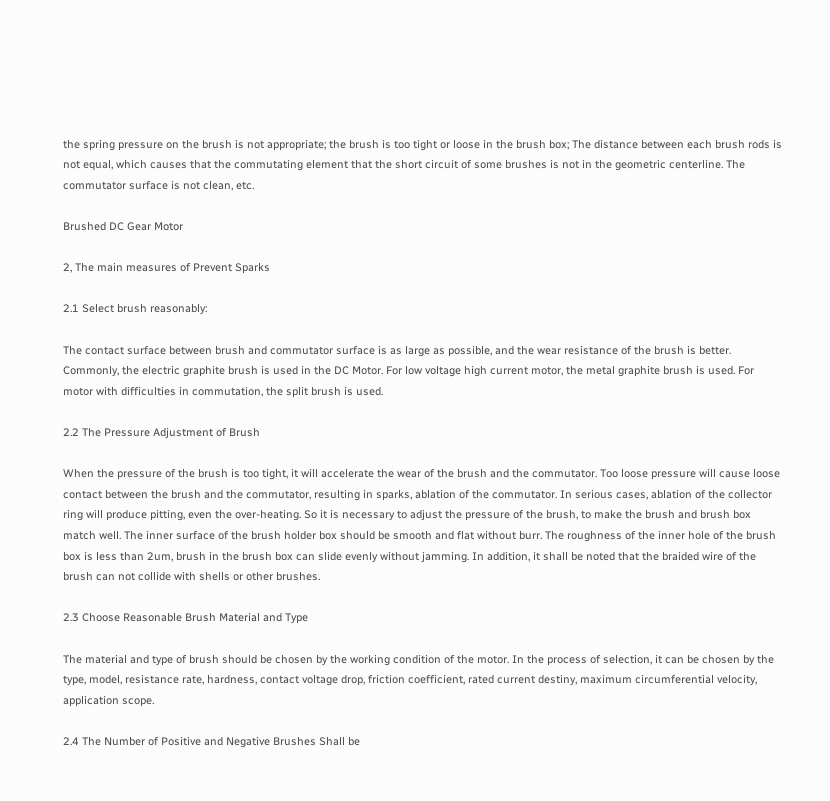the spring pressure on the brush is not appropriate; the brush is too tight or loose in the brush box; The distance between each brush rods is not equal, which causes that the commutating element that the short circuit of some brushes is not in the geometric centerline. The commutator surface is not clean, etc.

Brushed DC Gear Motor

2, The main measures of Prevent Sparks

2.1 Select brush reasonably:

The contact surface between brush and commutator surface is as large as possible, and the wear resistance of the brush is better. Commonly, the electric graphite brush is used in the DC Motor. For low voltage high current motor, the metal graphite brush is used. For motor with difficulties in commutation, the split brush is used.

2.2 The Pressure Adjustment of Brush

When the pressure of the brush is too tight, it will accelerate the wear of the brush and the commutator. Too loose pressure will cause loose contact between the brush and the commutator, resulting in sparks, ablation of the commutator. In serious cases, ablation of the collector ring will produce pitting, even the over-heating. So it is necessary to adjust the pressure of the brush, to make the brush and brush box match well. The inner surface of the brush holder box should be smooth and flat without burr. The roughness of the inner hole of the brush box is less than 2um, brush in the brush box can slide evenly without jamming. In addition, it shall be noted that the braided wire of the brush can not collide with shells or other brushes.

2.3 Choose Reasonable Brush Material and Type

The material and type of brush should be chosen by the working condition of the motor. In the process of selection, it can be chosen by the type, model, resistance rate, hardness, contact voltage drop, friction coefficient, rated current destiny, maximum circumferential velocity, application scope.

2.4 The Number of Positive and Negative Brushes Shall be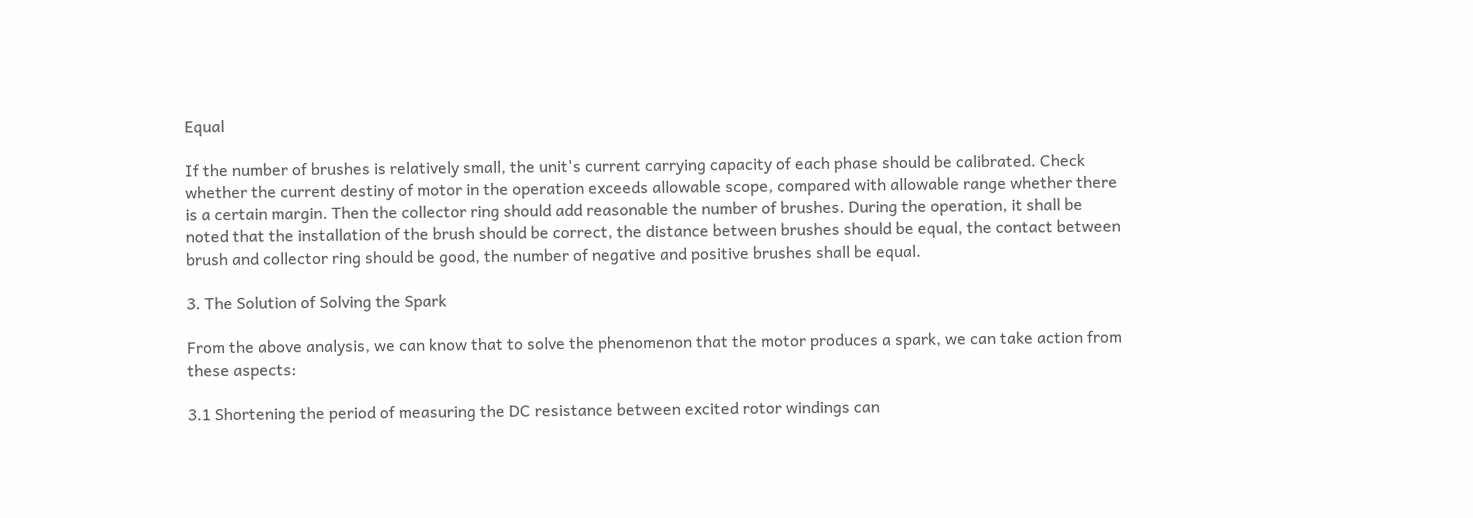Equal

If the number of brushes is relatively small, the unit's current carrying capacity of each phase should be calibrated. Check whether the current destiny of motor in the operation exceeds allowable scope, compared with allowable range whether there is a certain margin. Then the collector ring should add reasonable the number of brushes. During the operation, it shall be noted that the installation of the brush should be correct, the distance between brushes should be equal, the contact between brush and collector ring should be good, the number of negative and positive brushes shall be equal.

3. The Solution of Solving the Spark

From the above analysis, we can know that to solve the phenomenon that the motor produces a spark, we can take action from these aspects:

3.1 Shortening the period of measuring the DC resistance between excited rotor windings can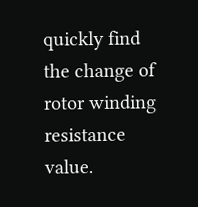quickly find the change of rotor winding resistance value.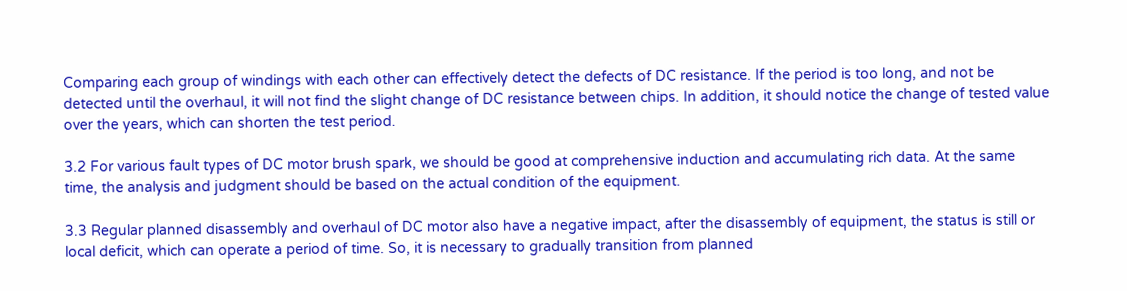Comparing each group of windings with each other can effectively detect the defects of DC resistance. If the period is too long, and not be detected until the overhaul, it will not find the slight change of DC resistance between chips. In addition, it should notice the change of tested value over the years, which can shorten the test period.

3.2 For various fault types of DC motor brush spark, we should be good at comprehensive induction and accumulating rich data. At the same time, the analysis and judgment should be based on the actual condition of the equipment.

3.3 Regular planned disassembly and overhaul of DC motor also have a negative impact, after the disassembly of equipment, the status is still or local deficit, which can operate a period of time. So, it is necessary to gradually transition from planned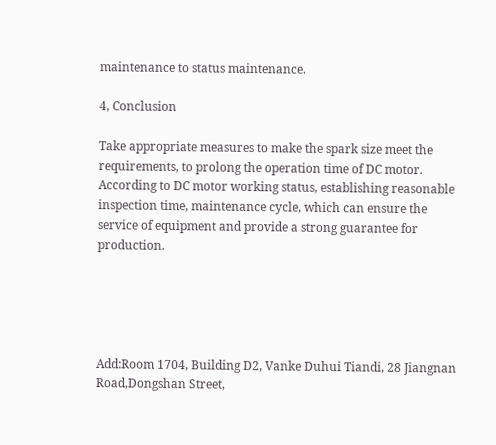maintenance to status maintenance.

4, Conclusion

Take appropriate measures to make the spark size meet the requirements, to prolong the operation time of DC motor. According to DC motor working status, establishing reasonable inspection time, maintenance cycle, which can ensure the service of equipment and provide a strong guarantee for production.





Add:Room 1704, Building D2, Vanke Duhui Tiandi, 28 Jiangnan Road,Dongshan Street,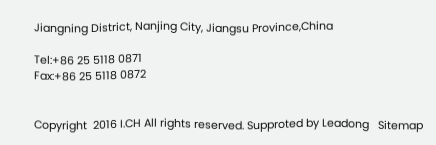Jiangning District, Nanjing City, Jiangsu Province,China

Tel:+86 25 5118 0871
Fax:+86 25 5118 0872


Copyright  2016 I.CH All rights reserved. Supproted by Leadong   Sitemap